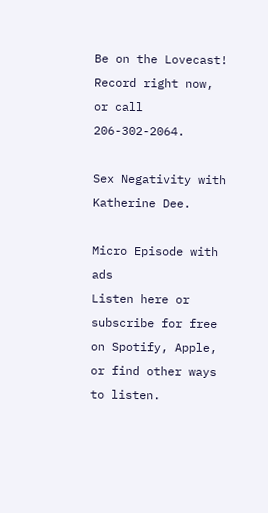Be on the Lovecast! Record right now, or call 206-302-2064.

Sex Negativity with Katherine Dee.

Micro Episode with ads
Listen here or subscribe for free on Spotify, Apple, or find other ways to listen.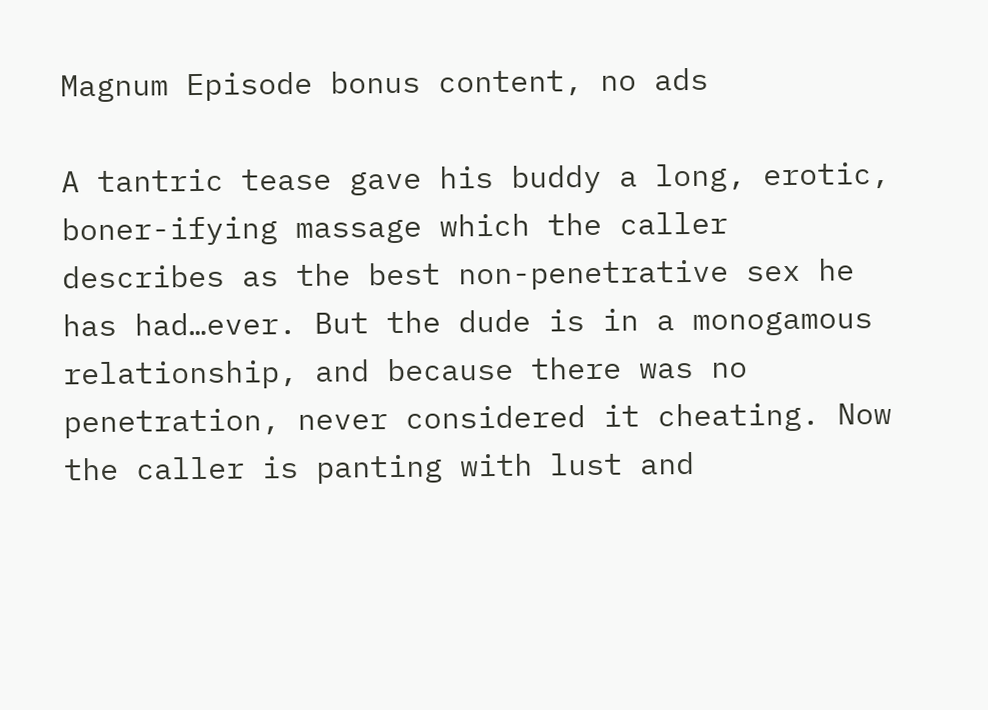Magnum Episode bonus content, no ads

A tantric tease gave his buddy a long, erotic, boner-ifying massage which the caller describes as the best non-penetrative sex he has had…ever. But the dude is in a monogamous relationship, and because there was no penetration, never considered it cheating. Now the caller is panting with lust and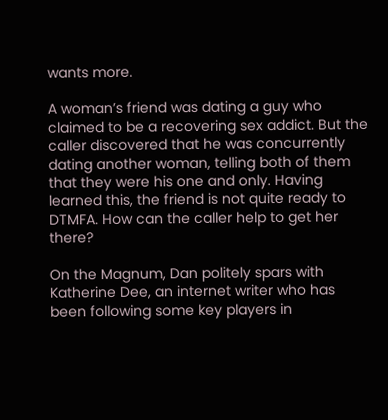wants more.

A woman’s friend was dating a guy who claimed to be a recovering sex addict. But the caller discovered that he was concurrently dating another woman, telling both of them that they were his one and only. Having learned this, the friend is not quite ready to DTMFA. How can the caller help to get her there?

On the Magnum, Dan politely spars with Katherine Dee, an internet writer who has been following some key players in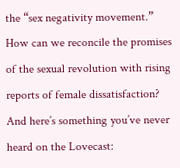the “sex negativity movement.” How can we reconcile the promises of the sexual revolution with rising reports of female dissatisfaction?  And here’s something you’ve never heard on the Lovecast: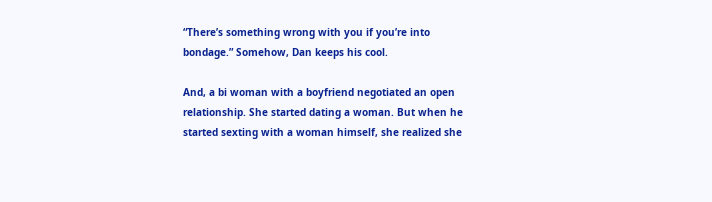“There’s something wrong with you if you’re into bondage.” Somehow, Dan keeps his cool.

And, a bi woman with a boyfriend negotiated an open relationship. She started dating a woman. But when he started sexting with a woman himself, she realized she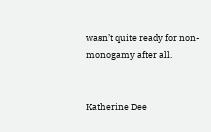wasn’t quite ready for non-monogamy after all.


Katherine Dee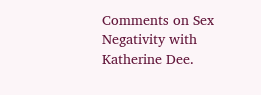Comments on Sex Negativity with Katherine Dee.